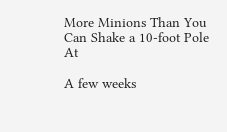More Minions Than You Can Shake a 10-foot Pole At

A few weeks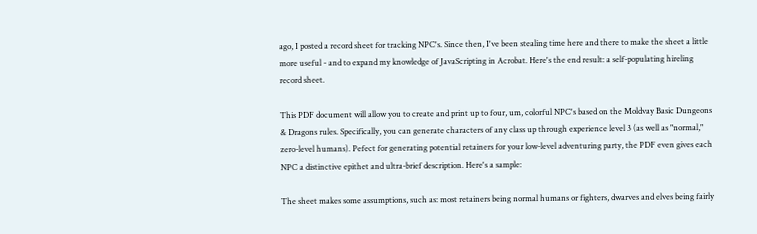ago, I posted a record sheet for tracking NPC's. Since then, I've been stealing time here and there to make the sheet a little more useful - and to expand my knowledge of JavaScripting in Acrobat. Here's the end result: a self-populating hireling record sheet.

This PDF document will allow you to create and print up to four, um, colorful NPC's based on the Moldvay Basic Dungeons & Dragons rules. Specifically, you can generate characters of any class up through experience level 3 (as well as "normal," zero-level humans). Pefect for generating potential retainers for your low-level adventuring party, the PDF even gives each NPC a distinctive epithet and ultra-brief description. Here's a sample:

The sheet makes some assumptions, such as: most retainers being normal humans or fighters, dwarves and elves being fairly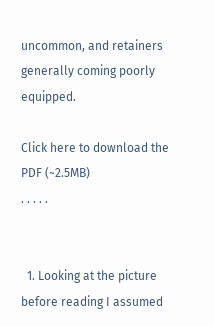uncommon, and retainers generally coming poorly equipped.

Click here to download the PDF (~2.5MB)
. . . . .


  1. Looking at the picture before reading I assumed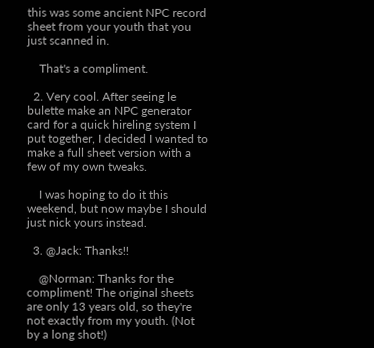this was some ancient NPC record sheet from your youth that you just scanned in.

    That's a compliment.

  2. Very cool. After seeing le bulette make an NPC generator card for a quick hireling system I put together, I decided I wanted to make a full sheet version with a few of my own tweaks.

    I was hoping to do it this weekend, but now maybe I should just nick yours instead.

  3. @Jack: Thanks!!

    @Norman: Thanks for the compliment! The original sheets are only 13 years old, so they're not exactly from my youth. (Not by a long shot!)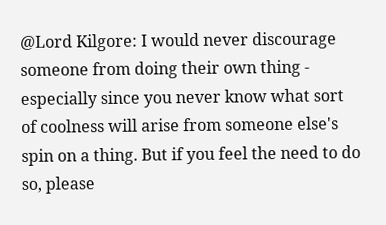@Lord Kilgore: I would never discourage someone from doing their own thing - especially since you never know what sort of coolness will arise from someone else's spin on a thing. But if you feel the need to do so, please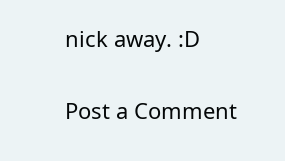nick away. :D


Post a Comment